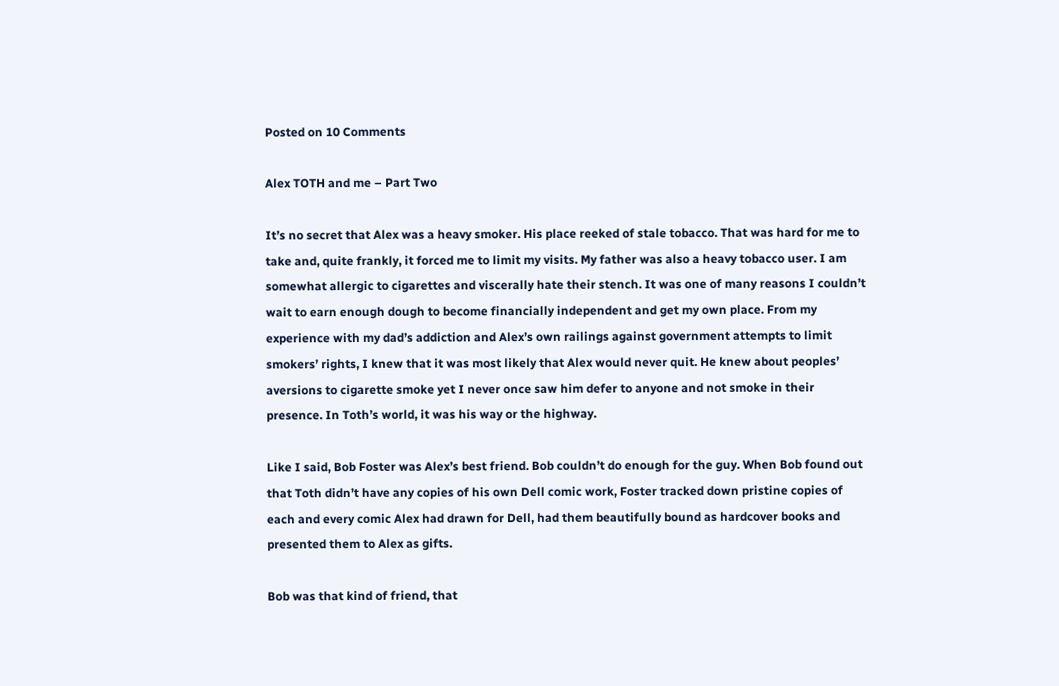Posted on 10 Comments

Alex TOTH and me – Part Two

It’s no secret that Alex was a heavy smoker. His place reeked of stale tobacco. That was hard for me to take and, quite frankly, it forced me to limit my visits. My father was also a heavy tobacco user. I am somewhat allergic to cigarettes and viscerally hate their stench. It was one of many reasons I couldn’t wait to earn enough dough to become financially independent and get my own place. From my experience with my dad’s addiction and Alex’s own railings against government attempts to limit smokers’ rights, I knew that it was most likely that Alex would never quit. He knew about peoples’ aversions to cigarette smoke yet I never once saw him defer to anyone and not smoke in their presence. In Toth’s world, it was his way or the highway.

Like I said, Bob Foster was Alex’s best friend. Bob couldn’t do enough for the guy. When Bob found out that Toth didn’t have any copies of his own Dell comic work, Foster tracked down pristine copies of each and every comic Alex had drawn for Dell, had them beautifully bound as hardcover books and presented them to Alex as gifts.

Bob was that kind of friend, that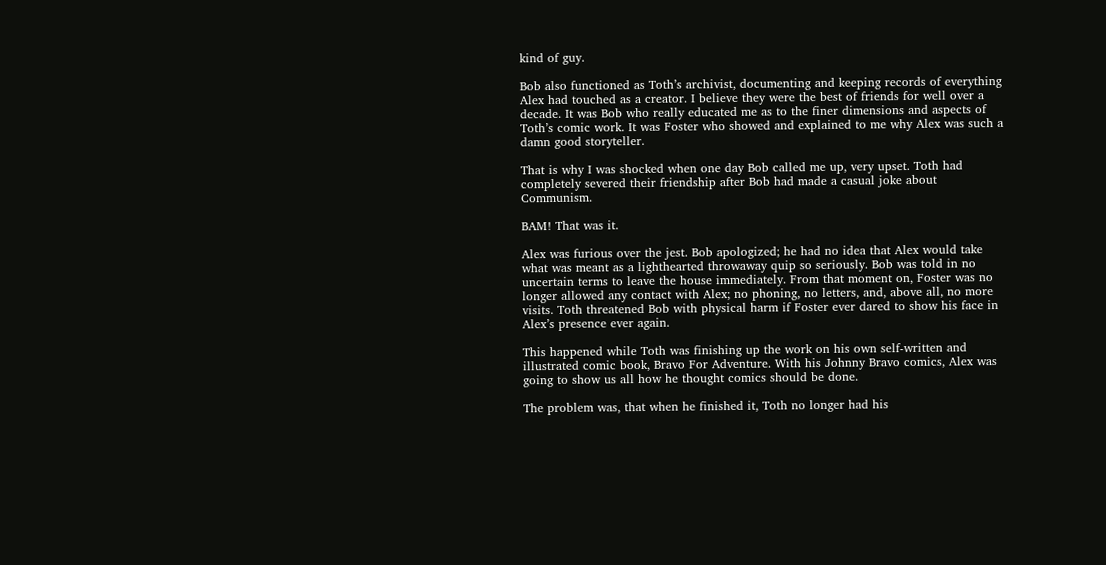kind of guy.

Bob also functioned as Toth’s archivist, documenting and keeping records of everything Alex had touched as a creator. I believe they were the best of friends for well over a decade. It was Bob who really educated me as to the finer dimensions and aspects of Toth’s comic work. It was Foster who showed and explained to me why Alex was such a damn good storyteller.

That is why I was shocked when one day Bob called me up, very upset. Toth had completely severed their friendship after Bob had made a casual joke about Communism.

BAM! That was it.

Alex was furious over the jest. Bob apologized; he had no idea that Alex would take what was meant as a lighthearted throwaway quip so seriously. Bob was told in no uncertain terms to leave the house immediately. From that moment on, Foster was no longer allowed any contact with Alex; no phoning, no letters, and, above all, no more visits. Toth threatened Bob with physical harm if Foster ever dared to show his face in Alex’s presence ever again.

This happened while Toth was finishing up the work on his own self-written and illustrated comic book, Bravo For Adventure. With his Johnny Bravo comics, Alex was going to show us all how he thought comics should be done.

The problem was, that when he finished it, Toth no longer had his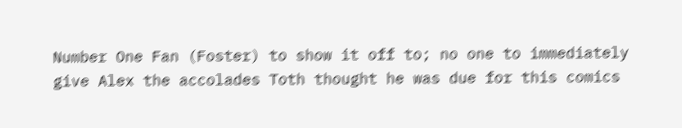Number One Fan (Foster) to show it off to; no one to immediately give Alex the accolades Toth thought he was due for this comics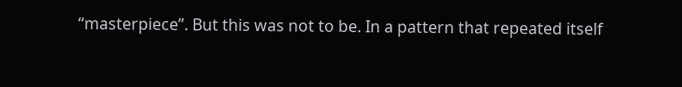“masterpiece”. But this was not to be. In a pattern that repeated itself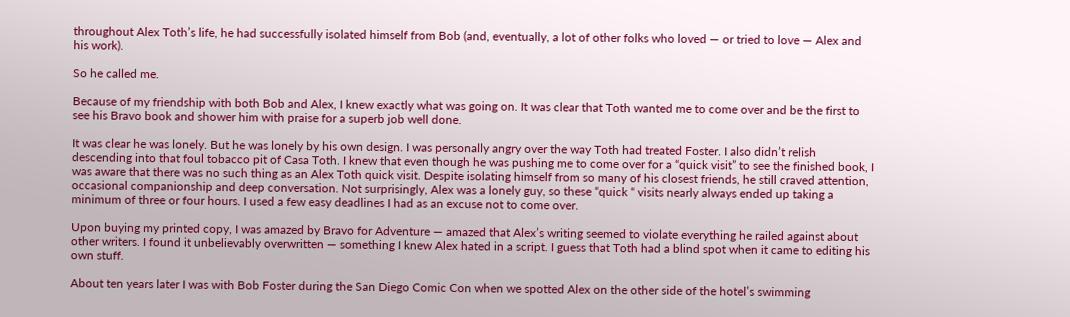throughout Alex Toth’s life, he had successfully isolated himself from Bob (and, eventually, a lot of other folks who loved — or tried to love — Alex and his work).

So he called me.

Because of my friendship with both Bob and Alex, I knew exactly what was going on. It was clear that Toth wanted me to come over and be the first to see his Bravo book and shower him with praise for a superb job well done.

It was clear he was lonely. But he was lonely by his own design. I was personally angry over the way Toth had treated Foster. I also didn’t relish descending into that foul tobacco pit of Casa Toth. I knew that even though he was pushing me to come over for a “quick visit” to see the finished book, I was aware that there was no such thing as an Alex Toth quick visit. Despite isolating himself from so many of his closest friends, he still craved attention, occasional companionship and deep conversation. Not surprisingly, Alex was a lonely guy, so these “quick “ visits nearly always ended up taking a minimum of three or four hours. I used a few easy deadlines I had as an excuse not to come over.

Upon buying my printed copy, I was amazed by Bravo for Adventure — amazed that Alex’s writing seemed to violate everything he railed against about other writers. I found it unbelievably overwritten — something I knew Alex hated in a script. I guess that Toth had a blind spot when it came to editing his own stuff.

About ten years later I was with Bob Foster during the San Diego Comic Con when we spotted Alex on the other side of the hotel’s swimming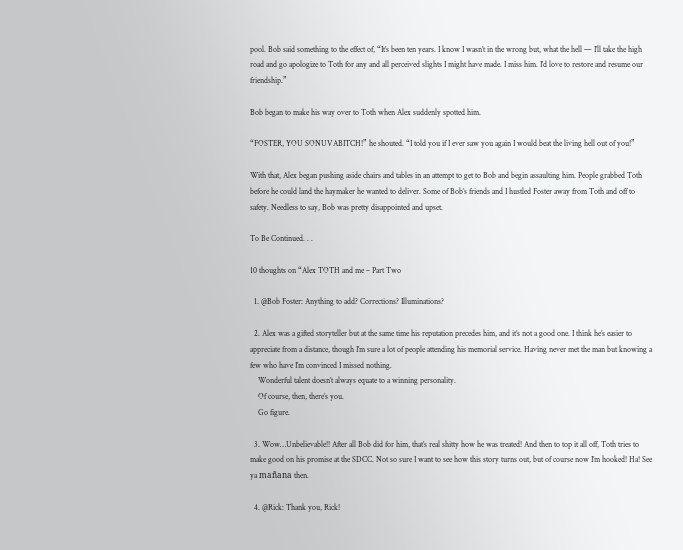pool. Bob said something to the effect of, “It’s been ten years. I know I wasn’t in the wrong but, what the hell — I’ll take the high road and go apologize to Toth for any and all perceived slights I might have made. I miss him. I’d love to restore and resume our friendship.”

Bob began to make his way over to Toth when Alex suddenly spotted him.

“FOSTER, YOU SONUVABITCH!” he shouted. “I told you if I ever saw you again I would beat the living hell out of you!”

With that, Alex began pushing aside chairs and tables in an attempt to get to Bob and begin assaulting him. People grabbed Toth before he could land the haymaker he wanted to deliver. Some of Bob’s friends and I hustled Foster away from Toth and off to safety. Needless to say, Bob was pretty disappointed and upset.

To Be Continued. . .

10 thoughts on “Alex TOTH and me – Part Two

  1. @Bob Foster: Anything to add? Corrections? Illuminations?

  2. Alex was a gifted storyteller but at the same time his reputation precedes him, and it’s not a good one. I think he’s easier to appreciate from a distance, though I’m sure a lot of people attending his memorial service. Having never met the man but knowing a few who have I’m convinced I missed nothing.
    Wonderful talent doesn’t always equate to a winning personality.
    Of course, then, there’s you.
    Go figure.

  3. Wow…Unbelievable!! After all Bob did for him, that’s real shitty how he was treated! And then to top it all off, Toth tries to make good on his promise at the SDCC. Not so sure I want to see how this story turns out, but of course now I’m hooked! Ha! See ya mañana then.

  4. @Rick: Thank you, Rick!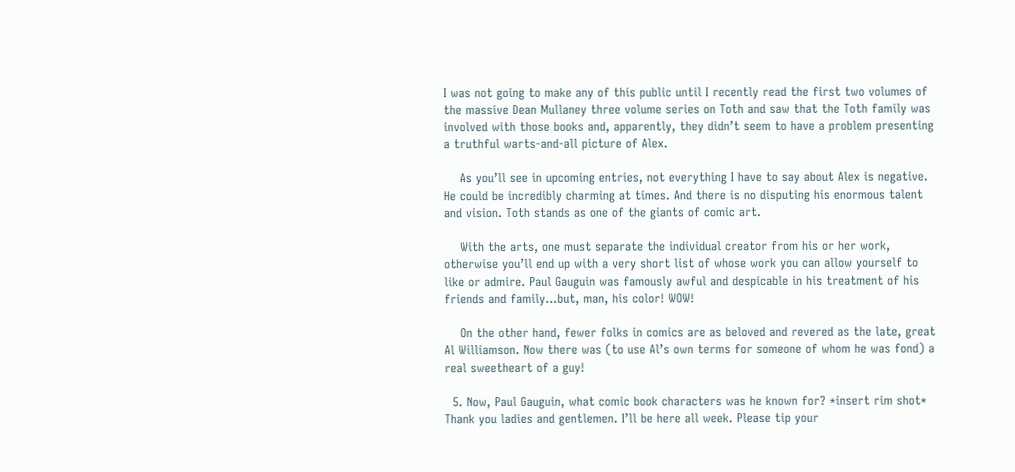I was not going to make any of this public until I recently read the first two volumes of the massive Dean Mullaney three volume series on Toth and saw that the Toth family was involved with those books and, apparently, they didn’t seem to have a problem presenting a truthful warts-and-all picture of Alex.

    As you’ll see in upcoming entries, not everything I have to say about Alex is negative. He could be incredibly charming at times. And there is no disputing his enormous talent and vision. Toth stands as one of the giants of comic art.

    With the arts, one must separate the individual creator from his or her work, otherwise you’ll end up with a very short list of whose work you can allow yourself to like or admire. Paul Gauguin was famously awful and despicable in his treatment of his friends and family…but, man, his color! WOW!

    On the other hand, fewer folks in comics are as beloved and revered as the late, great Al Williamson. Now there was (to use Al’s own terms for someone of whom he was fond) a real sweetheart of a guy!

  5. Now, Paul Gauguin, what comic book characters was he known for? *insert rim shot* Thank you ladies and gentlemen. I’ll be here all week. Please tip your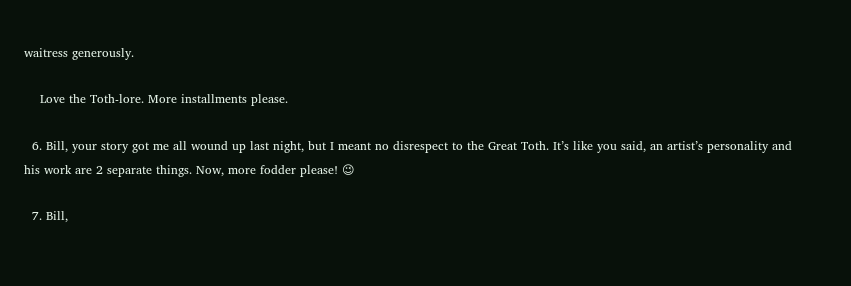waitress generously.

    Love the Toth-lore. More installments please.

  6. Bill, your story got me all wound up last night, but I meant no disrespect to the Great Toth. It’s like you said, an artist’s personality and his work are 2 separate things. Now, more fodder please! 😉

  7. Bill,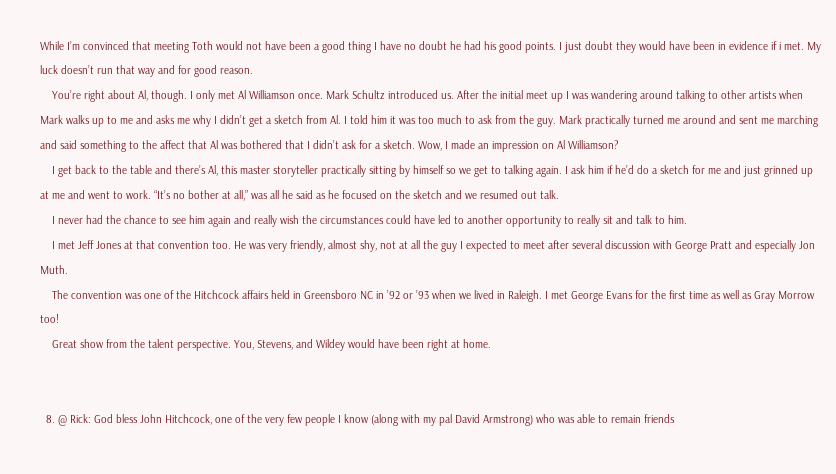While I’m convinced that meeting Toth would not have been a good thing I have no doubt he had his good points. I just doubt they would have been in evidence if i met. My luck doesn’t run that way and for good reason.
    You’re right about Al, though. I only met Al Williamson once. Mark Schultz introduced us. After the initial meet up I was wandering around talking to other artists when Mark walks up to me and asks me why I didn’t get a sketch from Al. I told him it was too much to ask from the guy. Mark practically turned me around and sent me marching and said something to the affect that Al was bothered that I didn’t ask for a sketch. Wow, I made an impression on Al Williamson?
    I get back to the table and there’s Al, this master storyteller practically sitting by himself so we get to talking again. I ask him if he’d do a sketch for me and just grinned up at me and went to work. “It’s no bother at all,” was all he said as he focused on the sketch and we resumed out talk.
    I never had the chance to see him again and really wish the circumstances could have led to another opportunity to really sit and talk to him.
    I met Jeff Jones at that convention too. He was very friendly, almost shy, not at all the guy I expected to meet after several discussion with George Pratt and especially Jon Muth.
    The convention was one of the Hitchcock affairs held in Greensboro NC in ’92 or ’93 when we lived in Raleigh. I met George Evans for the first time as well as Gray Morrow too!
    Great show from the talent perspective. You, Stevens, and Wildey would have been right at home.


  8. @ Rick: God bless John Hitchcock, one of the very few people I know (along with my pal David Armstrong) who was able to remain friends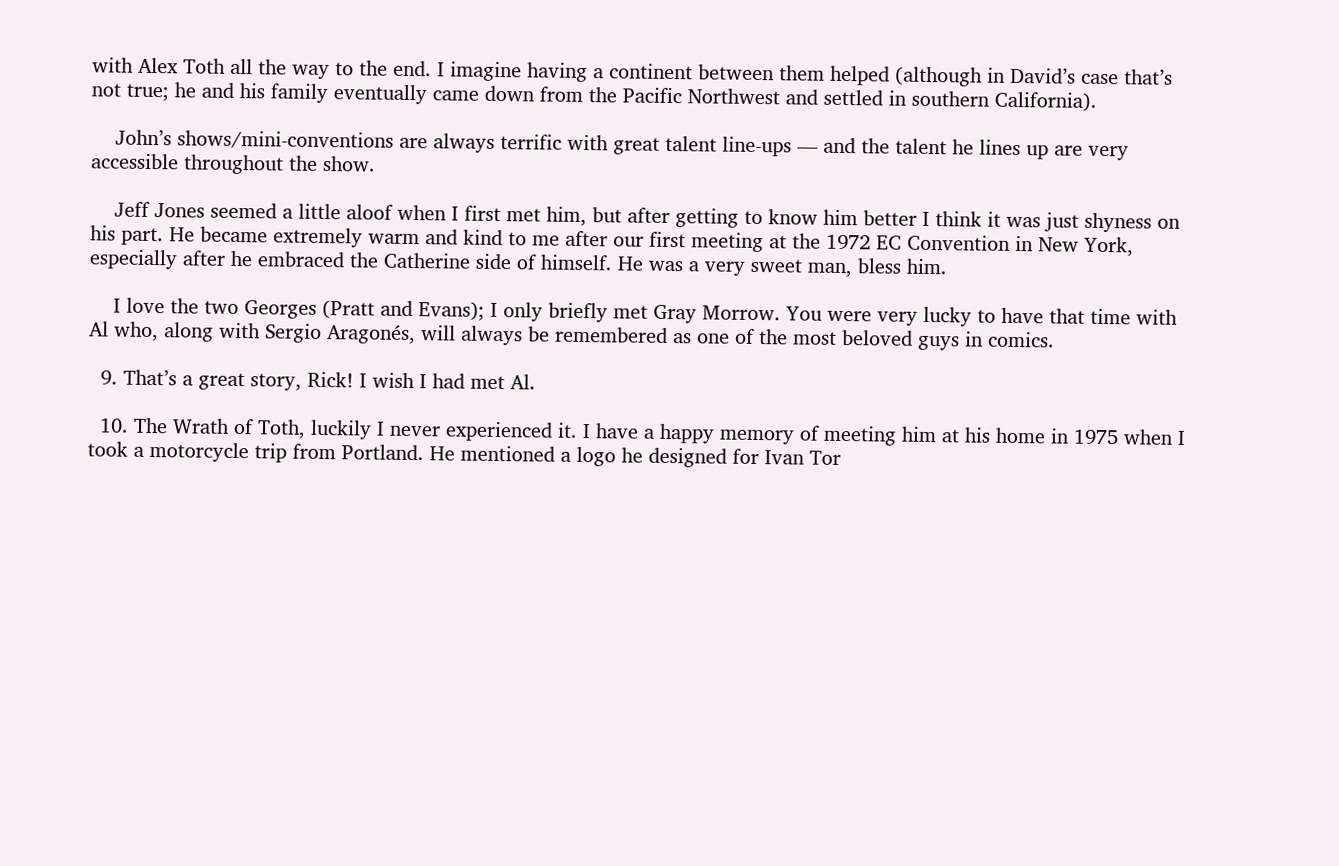with Alex Toth all the way to the end. I imagine having a continent between them helped (although in David’s case that’s not true; he and his family eventually came down from the Pacific Northwest and settled in southern California).

    John’s shows/mini-conventions are always terrific with great talent line-ups — and the talent he lines up are very accessible throughout the show.

    Jeff Jones seemed a little aloof when I first met him, but after getting to know him better I think it was just shyness on his part. He became extremely warm and kind to me after our first meeting at the 1972 EC Convention in New York, especially after he embraced the Catherine side of himself. He was a very sweet man, bless him.

    I love the two Georges (Pratt and Evans); I only briefly met Gray Morrow. You were very lucky to have that time with Al who, along with Sergio Aragonés, will always be remembered as one of the most beloved guys in comics.

  9. That’s a great story, Rick! I wish I had met Al.

  10. The Wrath of Toth, luckily I never experienced it. I have a happy memory of meeting him at his home in 1975 when I took a motorcycle trip from Portland. He mentioned a logo he designed for Ivan Tor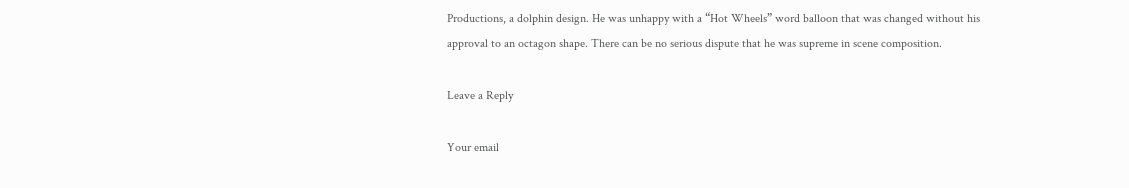Productions, a dolphin design. He was unhappy with a “Hot Wheels” word balloon that was changed without his approval to an octagon shape. There can be no serious dispute that he was supreme in scene composition.

Leave a Reply

Your email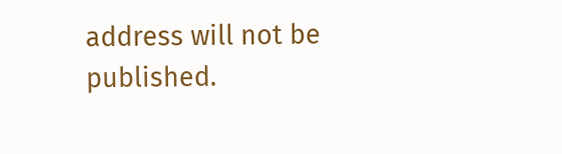address will not be published.